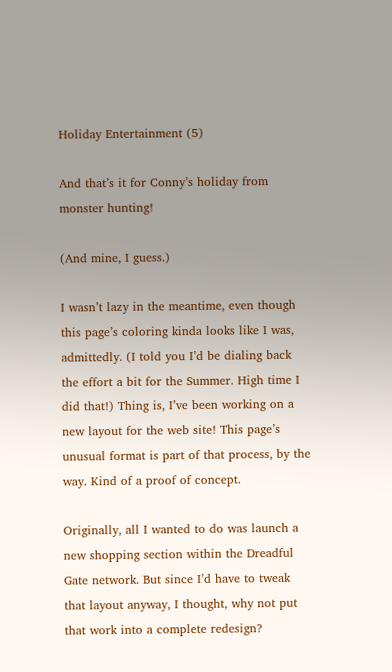Holiday Entertainment (5)

And that’s it for Conny’s holiday from monster hunting!

(And mine, I guess.)

I wasn’t lazy in the meantime, even though this page’s coloring kinda looks like I was, admittedly. (I told you I’d be dialing back the effort a bit for the Summer. High time I did that!) Thing is, I’ve been working on a new layout for the web site! This page’s unusual format is part of that process, by the way. Kind of a proof of concept.

Originally, all I wanted to do was launch a new shopping section within the Dreadful Gate network. But since I’d have to tweak that layout anyway, I thought, why not put that work into a complete redesign?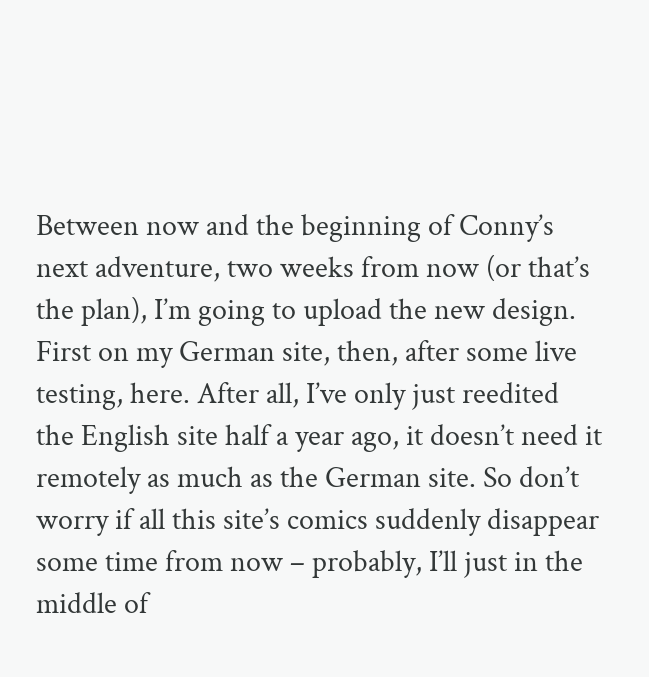Between now and the beginning of Conny’s next adventure, two weeks from now (or that’s the plan), I’m going to upload the new design. First on my German site, then, after some live testing, here. After all, I’ve only just reedited the English site half a year ago, it doesn’t need it remotely as much as the German site. So don’t worry if all this site’s comics suddenly disappear some time from now – probably, I’ll just in the middle of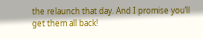the relaunch that day. And I promise you’ll get them all back!